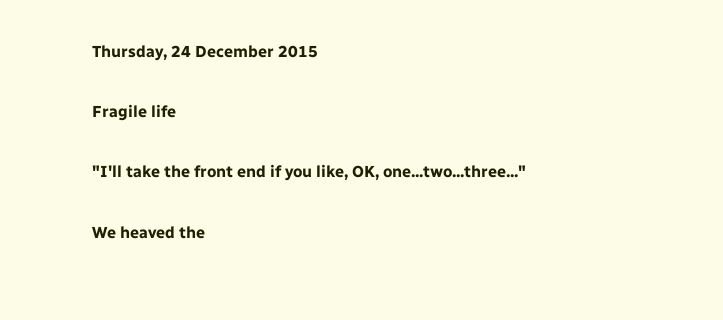Thursday, 24 December 2015

Fragile life

"I'll take the front end if you like, OK, one...two...three..."

We heaved the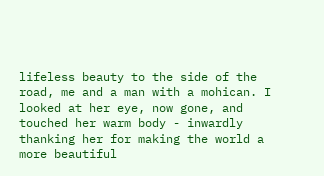lifeless beauty to the side of the road, me and a man with a mohican. I looked at her eye, now gone, and touched her warm body - inwardly thanking her for making the world a more beautiful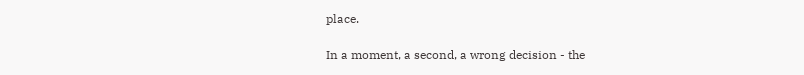place.

In a moment, a second, a wrong decision - the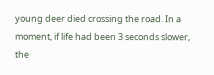young deer died crossing the road. In a moment, if life had been 3 seconds slower, the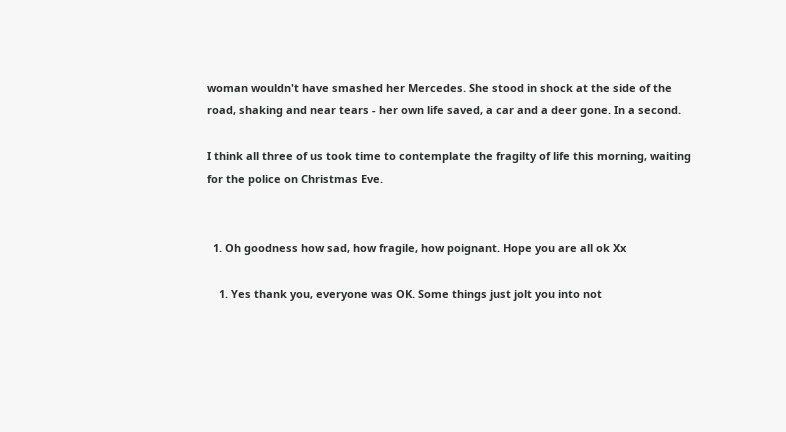woman wouldn't have smashed her Mercedes. She stood in shock at the side of the road, shaking and near tears - her own life saved, a car and a deer gone. In a second.

I think all three of us took time to contemplate the fragilty of life this morning, waiting for the police on Christmas Eve.


  1. Oh goodness how sad, how fragile, how poignant. Hope you are all ok Xx

    1. Yes thank you, everyone was OK. Some things just jolt you into not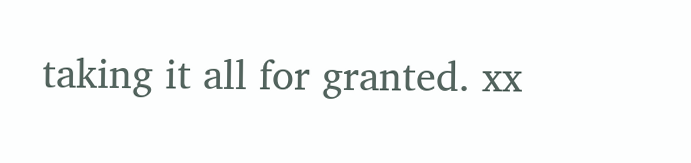taking it all for granted. xx